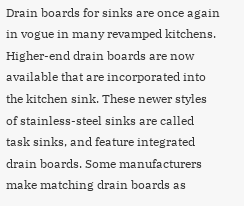Drain boards for sinks are once again in vogue in many revamped kitchens. Higher-end drain boards are now available that are incorporated into the kitchen sink. These newer styles of stainless-steel sinks are called task sinks, and feature integrated drain boards. Some manufacturers make matching drain boards as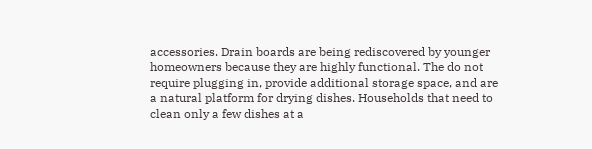accessories. Drain boards are being rediscovered by younger homeowners because they are highly functional. The do not require plugging in, provide additional storage space, and are a natural platform for drying dishes. Households that need to clean only a few dishes at a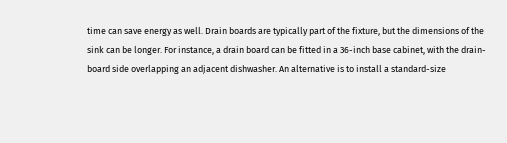time can save energy as well. Drain boards are typically part of the fixture, but the dimensions of the sink can be longer. For instance, a drain board can be fitted in a 36-inch base cabinet, with the drain-board side overlapping an adjacent dishwasher. An alternative is to install a standard-size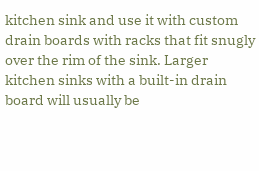kitchen sink and use it with custom drain boards with racks that fit snugly over the rim of the sink. Larger kitchen sinks with a built-in drain board will usually be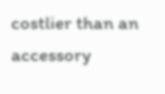costlier than an accessory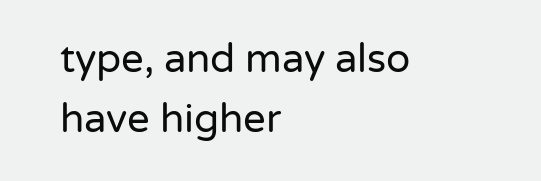type, and may also have higher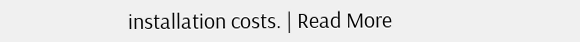installation costs. | Read More